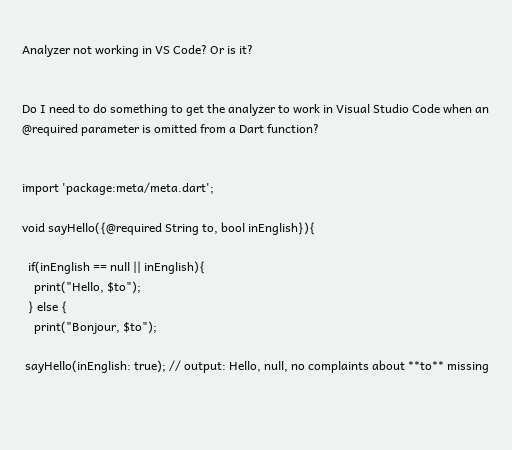Analyzer not working in VS Code? Or is it?


Do I need to do something to get the analyzer to work in Visual Studio Code when an @required parameter is omitted from a Dart function?


import 'package:meta/meta.dart';

void sayHello({@required String to, bool inEnglish}){

  if(inEnglish == null || inEnglish){
    print("Hello, $to");
  } else {
    print("Bonjour, $to");

 sayHello(inEnglish: true); // output: Hello, null, no complaints about **to** missing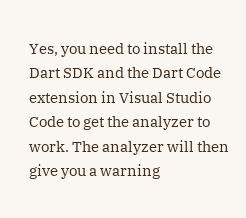Yes, you need to install the Dart SDK and the Dart Code extension in Visual Studio Code to get the analyzer to work. The analyzer will then give you a warning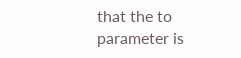that the to parameter is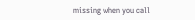missing when you call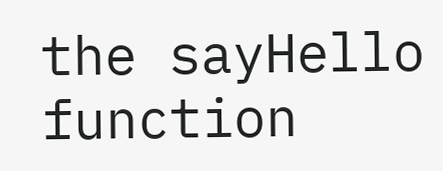the sayHello function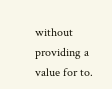without providing a value for to.